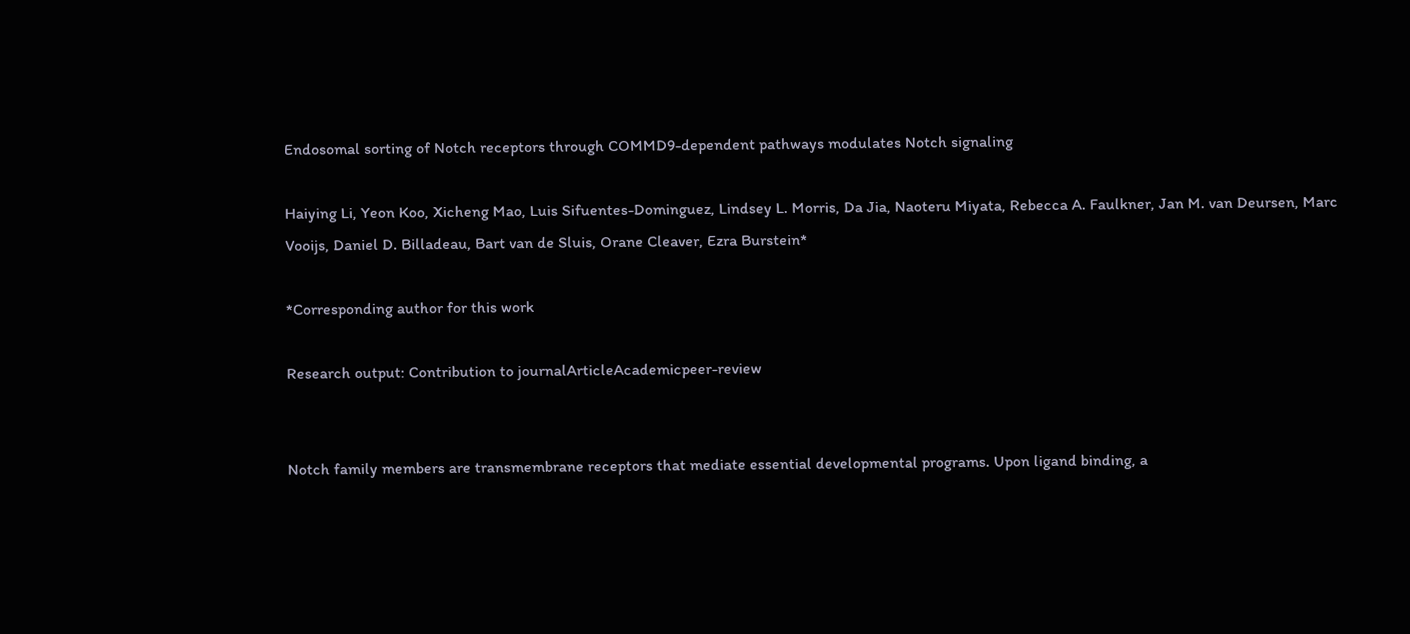Endosomal sorting of Notch receptors through COMMD9-dependent pathways modulates Notch signaling

Haiying Li, Yeon Koo, Xicheng Mao, Luis Sifuentes-Dominguez, Lindsey L. Morris, Da Jia, Naoteru Miyata, Rebecca A. Faulkner, Jan M. van Deursen, Marc Vooijs, Daniel D. Billadeau, Bart van de Sluis, Orane Cleaver, Ezra Burstein*

*Corresponding author for this work

Research output: Contribution to journalArticleAcademicpeer-review


Notch family members are transmembrane receptors that mediate essential developmental programs. Upon ligand binding, a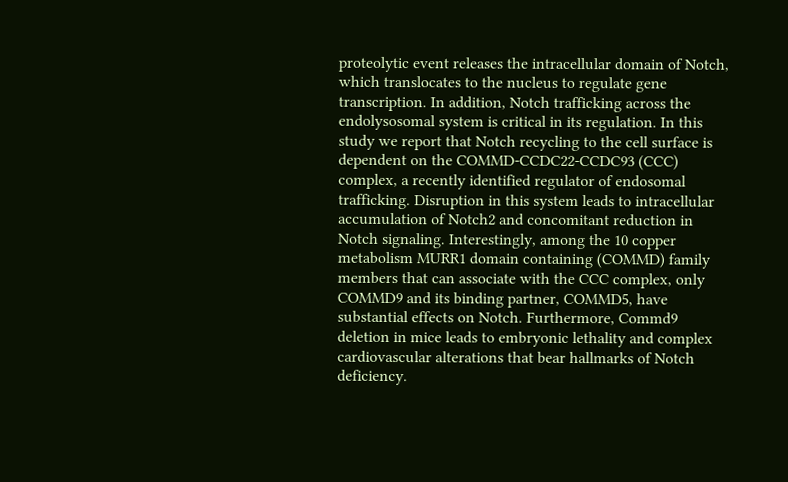proteolytic event releases the intracellular domain of Notch, which translocates to the nucleus to regulate gene transcription. In addition, Notch trafficking across the endolysosomal system is critical in its regulation. In this study we report that Notch recycling to the cell surface is dependent on the COMMD-CCDC22-CCDC93 (CCC) complex, a recently identified regulator of endosomal trafficking. Disruption in this system leads to intracellular accumulation of Notch2 and concomitant reduction in Notch signaling. Interestingly, among the 10 copper metabolism MURR1 domain containing (COMMD) family members that can associate with the CCC complex, only COMMD9 and its binding partner, COMMD5, have substantial effects on Notch. Furthermore, Commd9 deletion in mice leads to embryonic lethality and complex cardiovascular alterations that bear hallmarks of Notch deficiency.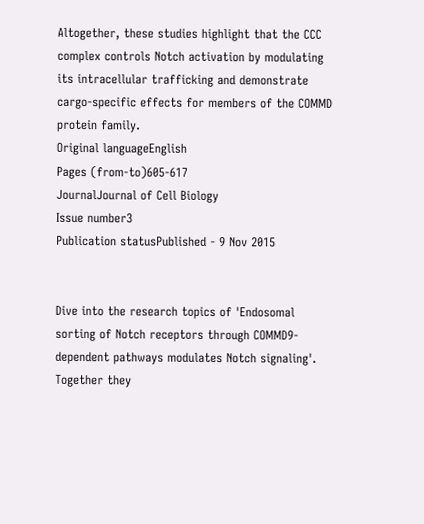Altogether, these studies highlight that the CCC complex controls Notch activation by modulating its intracellular trafficking and demonstrate cargo-specific effects for members of the COMMD protein family.
Original languageEnglish
Pages (from-to)605-617
JournalJournal of Cell Biology
Issue number3
Publication statusPublished - 9 Nov 2015


Dive into the research topics of 'Endosomal sorting of Notch receptors through COMMD9-dependent pathways modulates Notch signaling'. Together they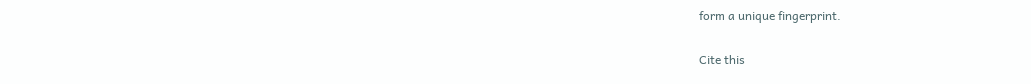form a unique fingerprint.

Cite this